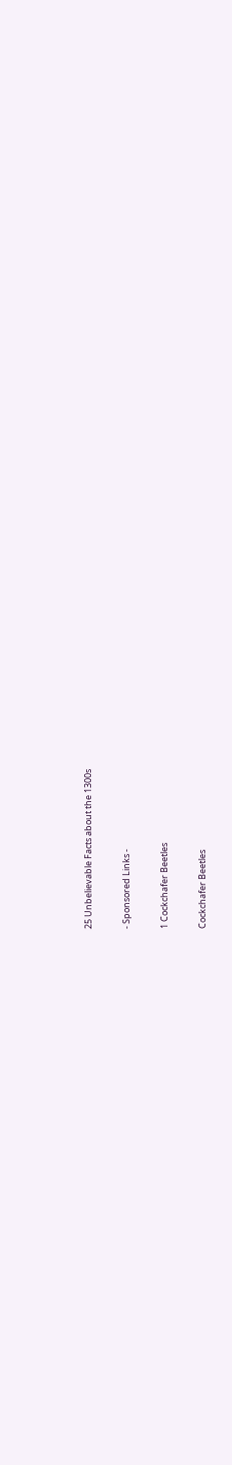25 Unbelievable Facts about the 1300s

- Sponsored Links -

1 Cockchafer Beetles

Cockchafer Beetles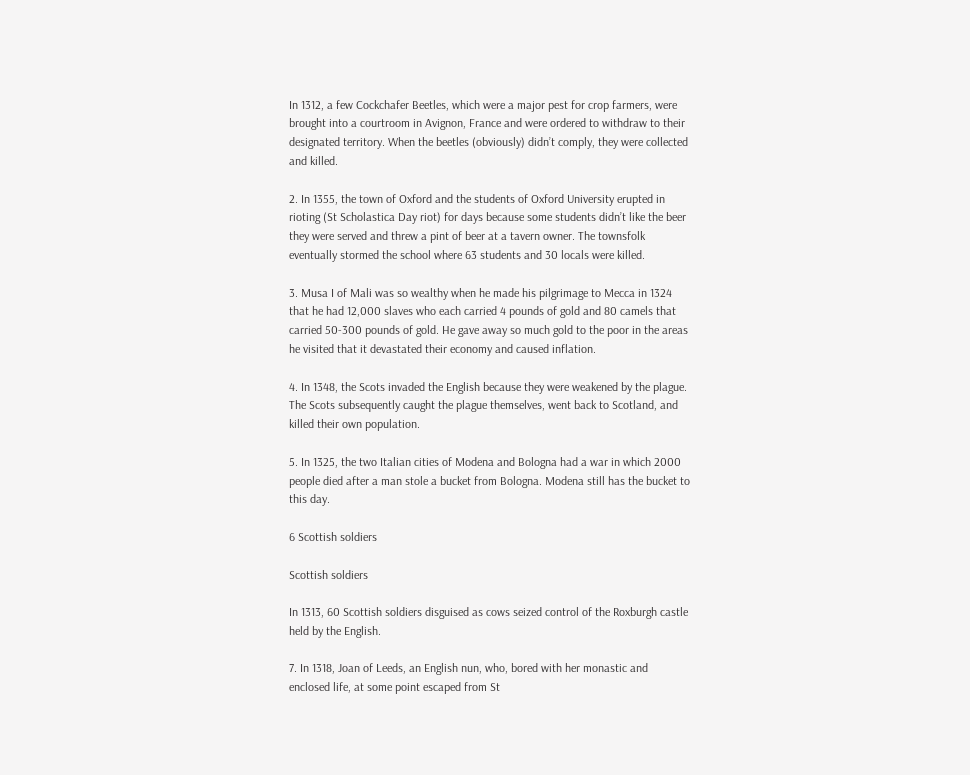In 1312, a few Cockchafer Beetles, which were a major pest for crop farmers, were brought into a courtroom in Avignon, France and were ordered to withdraw to their designated territory. When the beetles (obviously) didn’t comply, they were collected and killed.

2. In 1355, the town of Oxford and the students of Oxford University erupted in rioting (St Scholastica Day riot) for days because some students didn’t like the beer they were served and threw a pint of beer at a tavern owner. The townsfolk eventually stormed the school where 63 students and 30 locals were killed.

3. Musa I of Mali was so wealthy when he made his pilgrimage to Mecca in 1324 that he had 12,000 slaves who each carried 4 pounds of gold and 80 camels that carried 50-300 pounds of gold. He gave away so much gold to the poor in the areas he visited that it devastated their economy and caused inflation.

4. In 1348, the Scots invaded the English because they were weakened by the plague. The Scots subsequently caught the plague themselves, went back to Scotland, and killed their own population.

5. In 1325, the two Italian cities of Modena and Bologna had a war in which 2000 people died after a man stole a bucket from Bologna. Modena still has the bucket to this day.

6 Scottish soldiers

Scottish soldiers

In 1313, 60 Scottish soldiers disguised as cows seized control of the Roxburgh castle held by the English.

7. In 1318, Joan of Leeds, an English nun, who, bored with her monastic and enclosed life, at some point escaped from St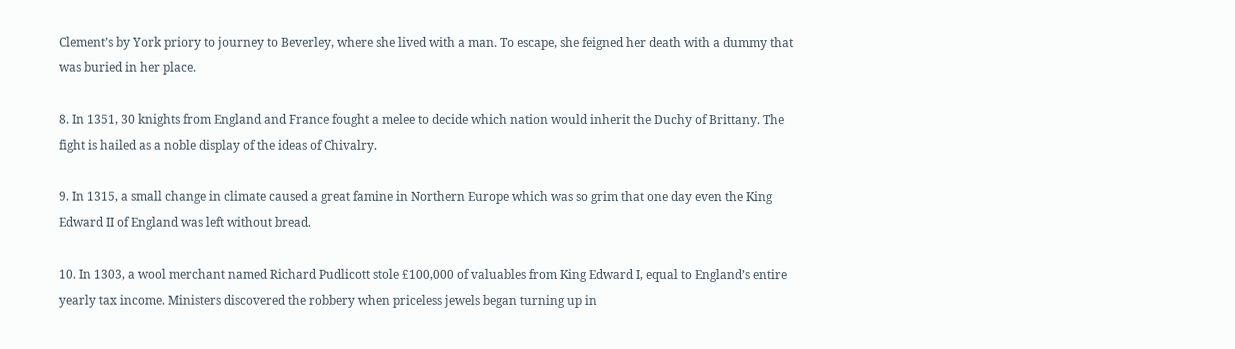Clement’s by York priory to journey to Beverley, where she lived with a man. To escape, she feigned her death with a dummy that was buried in her place.

8. In 1351, 30 knights from England and France fought a melee to decide which nation would inherit the Duchy of Brittany. The fight is hailed as a noble display of the ideas of Chivalry.

9. In 1315, a small change in climate caused a great famine in Northern Europe which was so grim that one day even the King Edward II of England was left without bread.

10. In 1303, a wool merchant named Richard Pudlicott stole £100,000 of valuables from King Edward I, equal to England’s entire yearly tax income. Ministers discovered the robbery when priceless jewels began turning up in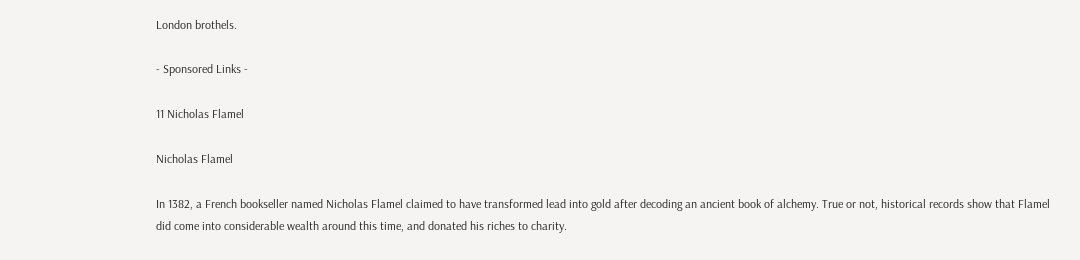London brothels.

- Sponsored Links -

11 Nicholas Flamel

Nicholas Flamel

In 1382, a French bookseller named Nicholas Flamel claimed to have transformed lead into gold after decoding an ancient book of alchemy. True or not, historical records show that Flamel did come into considerable wealth around this time, and donated his riches to charity.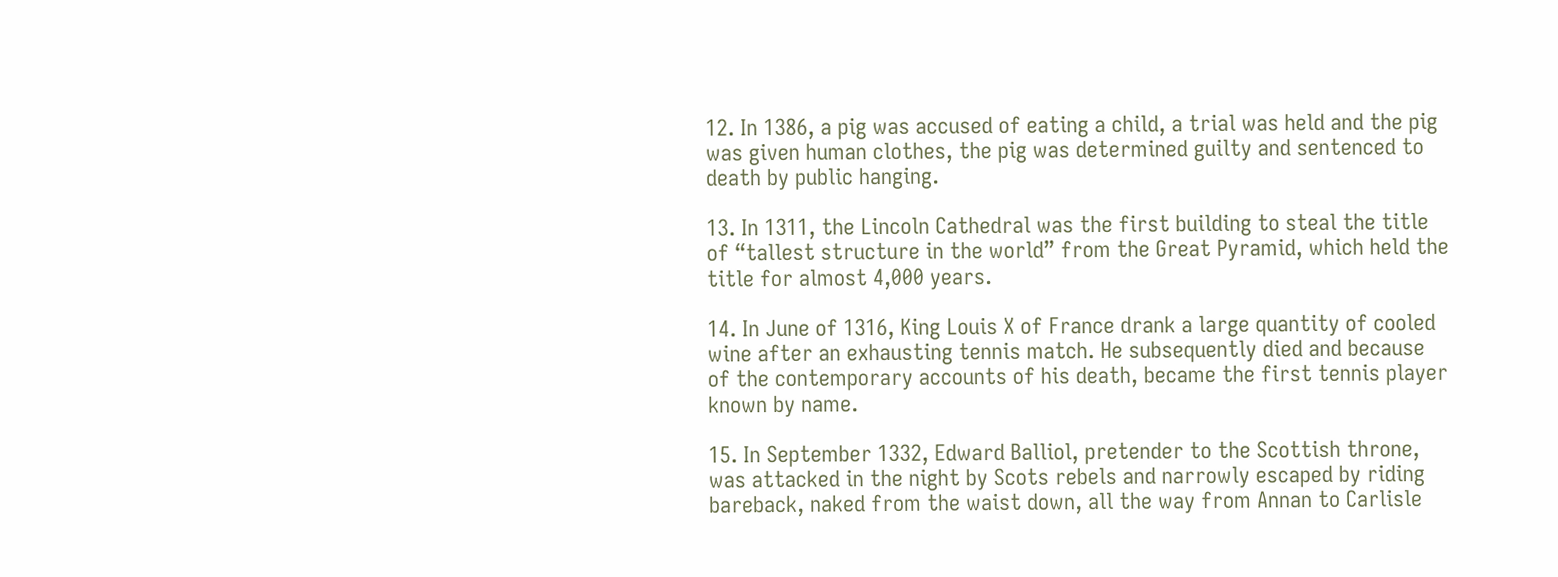12. In 1386, a pig was accused of eating a child, a trial was held and the pig was given human clothes, the pig was determined guilty and sentenced to death by public hanging.

13. In 1311, the Lincoln Cathedral was the first building to steal the title of “tallest structure in the world” from the Great Pyramid, which held the title for almost 4,000 years.

14. In June of 1316, King Louis X of France drank a large quantity of cooled wine after an exhausting tennis match. He subsequently died and because of the contemporary accounts of his death, became the first tennis player known by name.

15. In September 1332, Edward Balliol, pretender to the Scottish throne, was attacked in the night by Scots rebels and narrowly escaped by riding bareback, naked from the waist down, all the way from Annan to Carlisle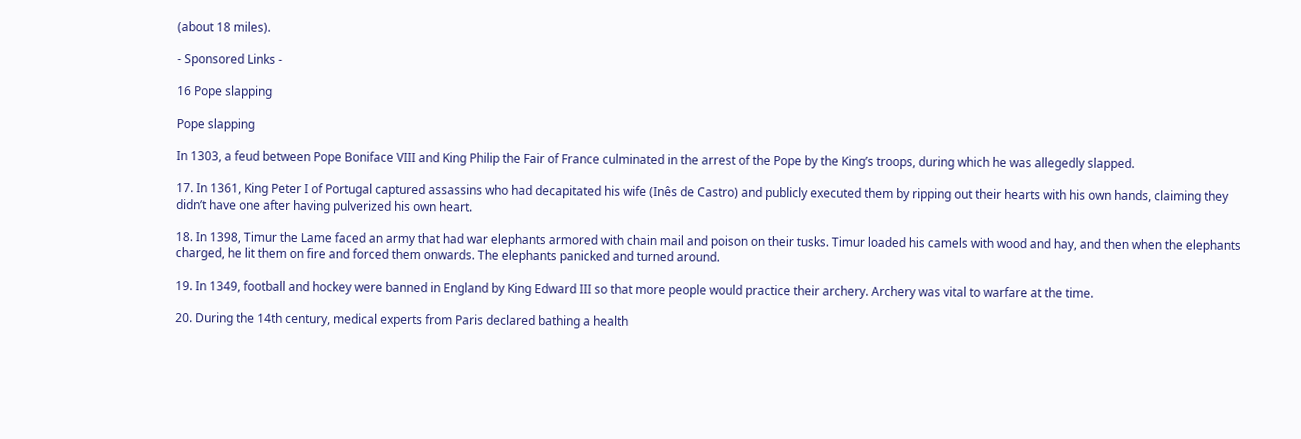(about 18 miles).

- Sponsored Links -

16 Pope slapping

Pope slapping

In 1303, a feud between Pope Boniface VIII and King Philip the Fair of France culminated in the arrest of the Pope by the King’s troops, during which he was allegedly slapped.

17. In 1361, King Peter I of Portugal captured assassins who had decapitated his wife (Inês de Castro) and publicly executed them by ripping out their hearts with his own hands, claiming they didn’t have one after having pulverized his own heart.

18. In 1398, Timur the Lame faced an army that had war elephants armored with chain mail and poison on their tusks. Timur loaded his camels with wood and hay, and then when the elephants charged, he lit them on fire and forced them onwards. The elephants panicked and turned around.

19. In 1349, football and hockey were banned in England by King Edward III so that more people would practice their archery. Archery was vital to warfare at the time.

20. During the 14th century, medical experts from Paris declared bathing a health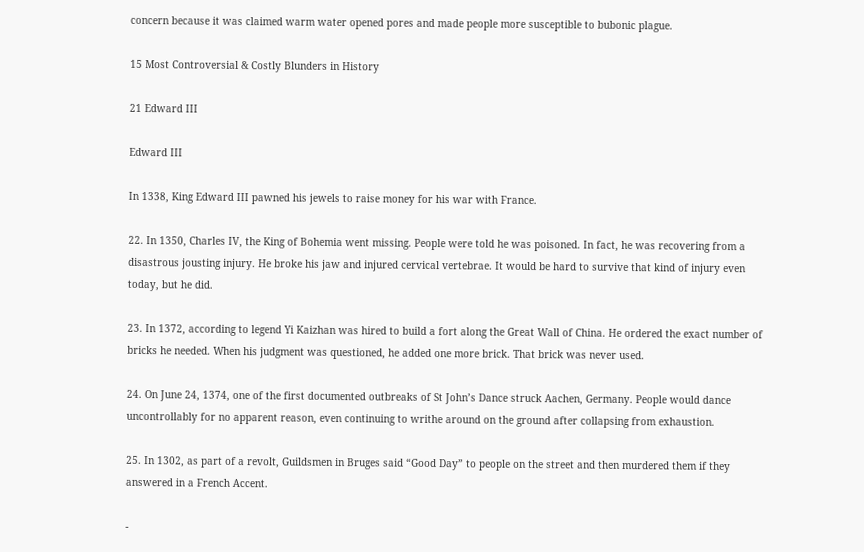concern because it was claimed warm water opened pores and made people more susceptible to bubonic plague.

15 Most Controversial & Costly Blunders in History

21 Edward III

Edward III

In 1338, King Edward III pawned his jewels to raise money for his war with France.

22. In 1350, Charles IV, the King of Bohemia went missing. People were told he was poisoned. In fact, he was recovering from a disastrous jousting injury. He broke his jaw and injured cervical vertebrae. It would be hard to survive that kind of injury even today, but he did.

23. In 1372, according to legend Yi Kaizhan was hired to build a fort along the Great Wall of China. He ordered the exact number of bricks he needed. When his judgment was questioned, he added one more brick. That brick was never used.

24. On June 24, 1374, one of the first documented outbreaks of St John’s Dance struck Aachen, Germany. People would dance uncontrollably for no apparent reason, even continuing to writhe around on the ground after collapsing from exhaustion.

25. In 1302, as part of a revolt, Guildsmen in Bruges said “Good Day” to people on the street and then murdered them if they answered in a French Accent.

-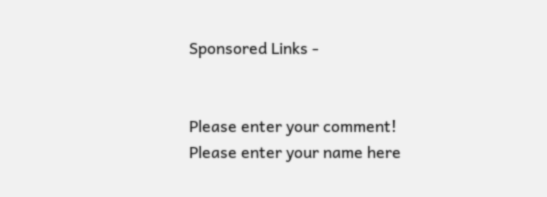Sponsored Links -


Please enter your comment!
Please enter your name here